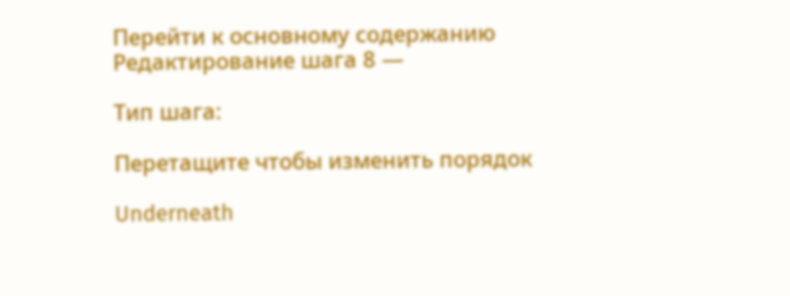Перейти к основному содержанию
Редактирование шага 8 —

Тип шага:

Перетащите чтобы изменить порядок

Underneath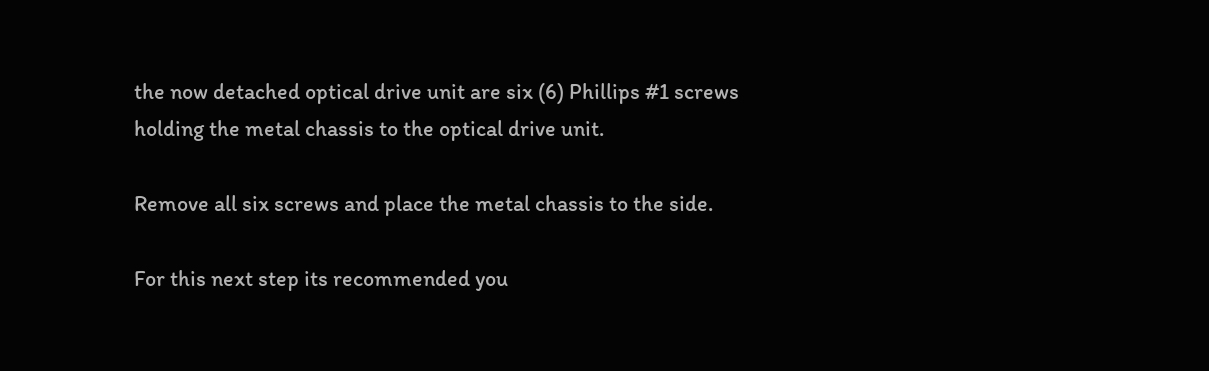the now detached optical drive unit are six (6) Phillips #1 screws holding the metal chassis to the optical drive unit.

Remove all six screws and place the metal chassis to the side.

For this next step its recommended you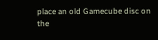place an old Gamecube disc on the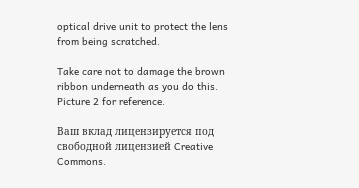optical drive unit to protect the lens from being scratched.

Take care not to damage the brown ribbon underneath as you do this. Picture 2 for reference.

Ваш вклад лицензируется под свободной лицензией Creative Commons.